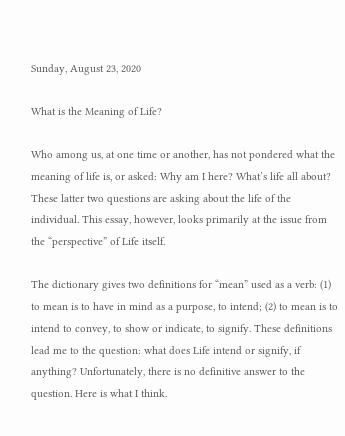Sunday, August 23, 2020

What is the Meaning of Life?

Who among us, at one time or another, has not pondered what the meaning of life is, or asked: Why am I here? What’s life all about? These latter two questions are asking about the life of the individual. This essay, however, looks primarily at the issue from the “perspective” of Life itself.

The dictionary gives two definitions for “mean” used as a verb: (1) to mean is to have in mind as a purpose, to intend; (2) to mean is to intend to convey, to show or indicate, to signify. These definitions lead me to the question: what does Life intend or signify, if anything? Unfortunately, there is no definitive answer to the question. Here is what I think.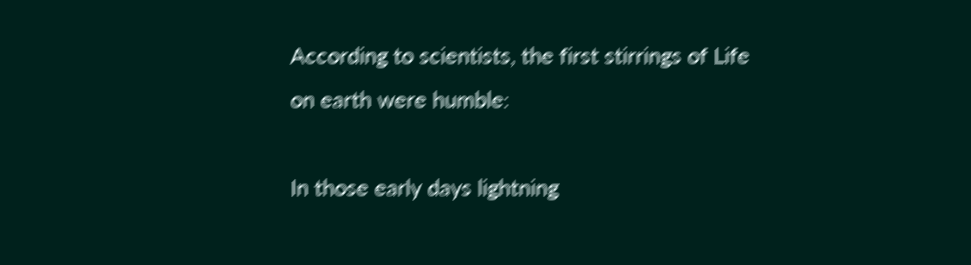According to scientists, the first stirrings of Life on earth were humble:

In those early days lightning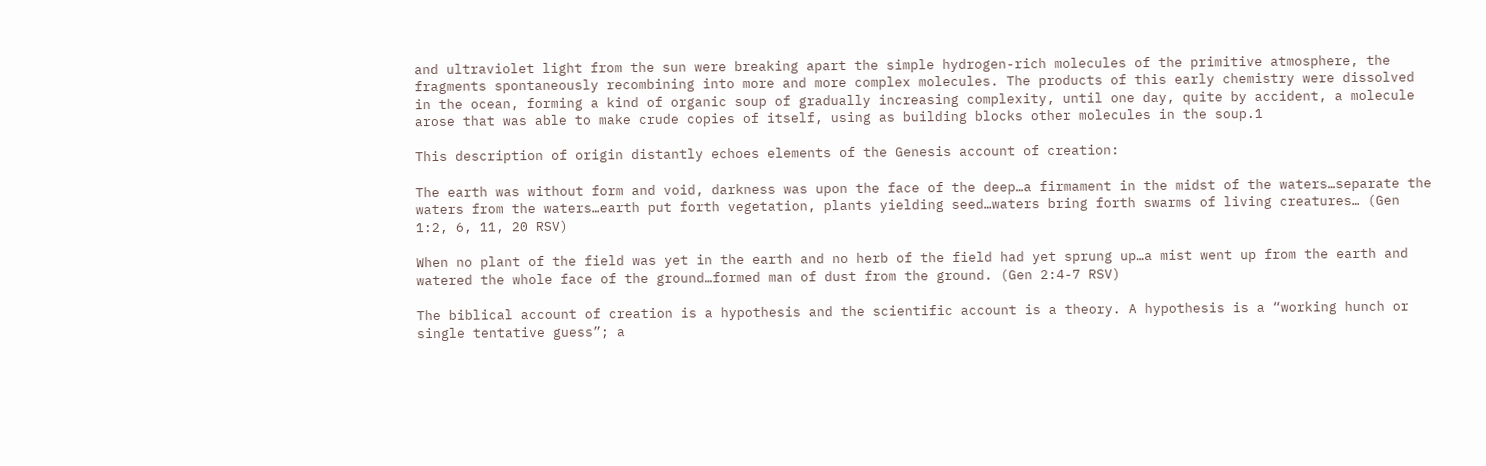and ultraviolet light from the sun were breaking apart the simple hydrogen-rich molecules of the primitive atmosphere, the fragments spontaneously recombining into more and more complex molecules. The products of this early chemistry were dissolved in the ocean, forming a kind of organic soup of gradually increasing complexity, until one day, quite by accident, a molecule arose that was able to make crude copies of itself, using as building blocks other molecules in the soup.1

This description of origin distantly echoes elements of the Genesis account of creation:

The earth was without form and void, darkness was upon the face of the deep…a firmament in the midst of the waters…separate the waters from the waters…earth put forth vegetation, plants yielding seed…waters bring forth swarms of living creatures… (Gen 1:2, 6, 11, 20 RSV)

When no plant of the field was yet in the earth and no herb of the field had yet sprung up…a mist went up from the earth and watered the whole face of the ground…formed man of dust from the ground. (Gen 2:4-7 RSV)

The biblical account of creation is a hypothesis and the scientific account is a theory. A hypothesis is a “working hunch or single tentative guess”; a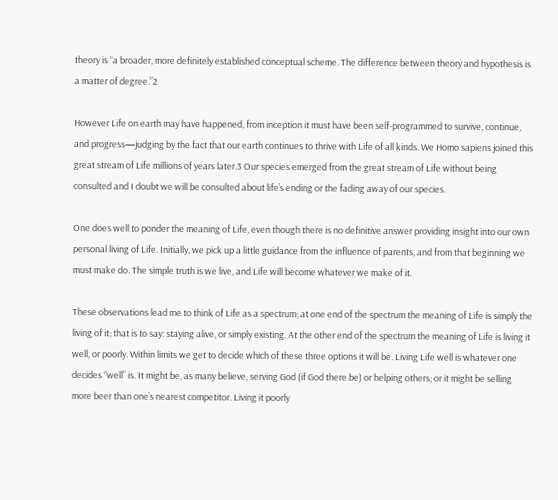theory is “a broader, more definitely established conceptual scheme. The difference between theory and hypothesis is a matter of degree.”2

However Life on earth may have happened, from inception it must have been self-programmed to survive, continue, and progress—judging by the fact that our earth continues to thrive with Life of all kinds. We Homo sapiens joined this great stream of Life millions of years later.3 Our species emerged from the great stream of Life without being consulted and I doubt we will be consulted about life’s ending or the fading away of our species.

One does well to ponder the meaning of Life, even though there is no definitive answer providing insight into our own personal living of Life. Initially, we pick up a little guidance from the influence of parents, and from that beginning we must make do. The simple truth is we live, and Life will become whatever we make of it.

These observations lead me to think of Life as a spectrum; at one end of the spectrum the meaning of Life is simply the living of it; that is to say: staying alive, or simply existing. At the other end of the spectrum the meaning of Life is living it well, or poorly. Within limits we get to decide which of these three options it will be. Living Life well is whatever one decides “well” is. It might be, as many believe, serving God (if God there be) or helping others; or it might be selling more beer than one’s nearest competitor. Living it poorly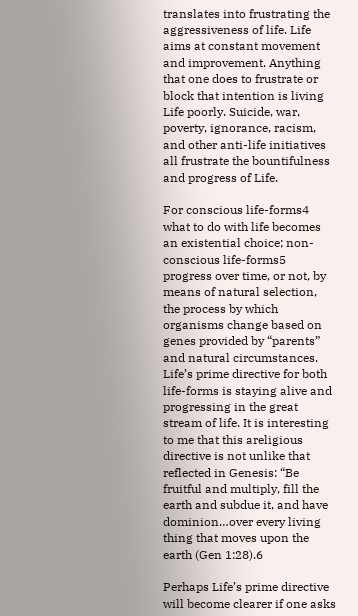translates into frustrating the aggressiveness of life. Life aims at constant movement and improvement. Anything that one does to frustrate or block that intention is living Life poorly. Suicide, war, poverty, ignorance, racism, and other anti-life initiatives all frustrate the bountifulness and progress of Life.

For conscious life-forms4 what to do with life becomes an existential choice; non-conscious life-forms5 progress over time, or not, by means of natural selection, the process by which organisms change based on genes provided by “parents” and natural circumstances. Life’s prime directive for both life-forms is staying alive and progressing in the great stream of life. It is interesting to me that this areligious directive is not unlike that reflected in Genesis: “Be fruitful and multiply, fill the earth and subdue it, and have dominion…over every living thing that moves upon the earth (Gen 1:28).6

Perhaps Life’s prime directive will become clearer if one asks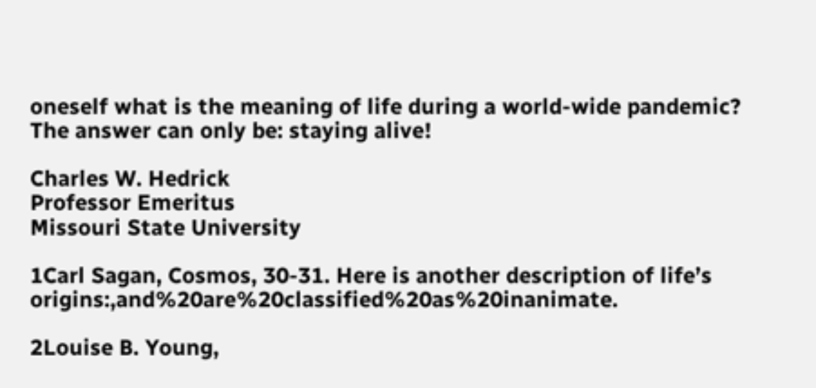oneself what is the meaning of life during a world-wide pandemic? The answer can only be: staying alive!

Charles W. Hedrick
Professor Emeritus
Missouri State University

1Carl Sagan, Cosmos, 30-31. Here is another description of life’s origins:,and%20are%20classified%20as%20inanimate.

2Louise B. Young,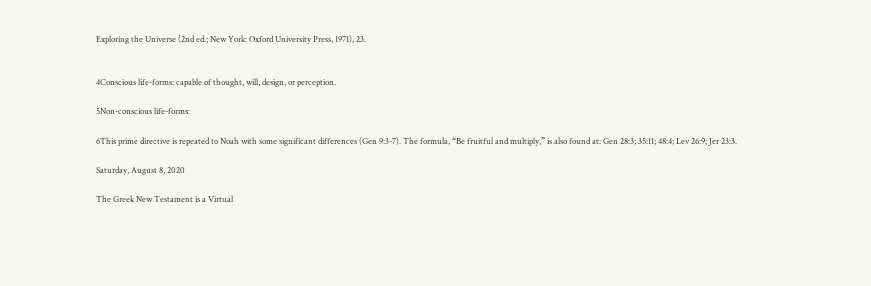Exploring the Universe (2nd ed.; New York: Oxford University Press, 1971), 23.


4Conscious life-forms: capable of thought, will, design, or perception.

5Non-conscious life-forms:

6This prime directive is repeated to Noah with some significant differences (Gen 9:3-7). The formula, “Be fruitful and multiply,” is also found at: Gen 28:3; 35:11; 48:4; Lev 26:9; Jer 23:3.

Saturday, August 8, 2020

The Greek New Testament is a Virtual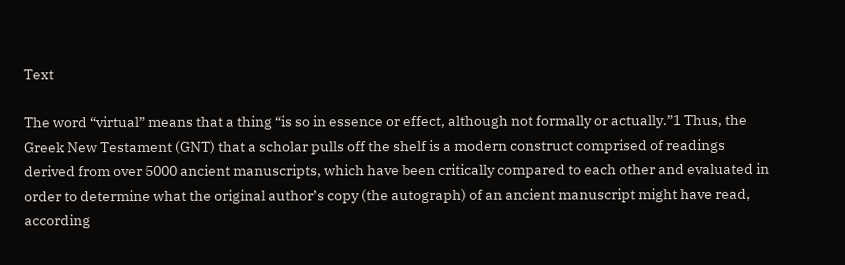Text

The word “virtual” means that a thing “is so in essence or effect, although not formally or actually.”1 Thus, the Greek New Testament (GNT) that a scholar pulls off the shelf is a modern construct comprised of readings derived from over 5000 ancient manuscripts, which have been critically compared to each other and evaluated in order to determine what the original author’s copy (the autograph) of an ancient manuscript might have read, according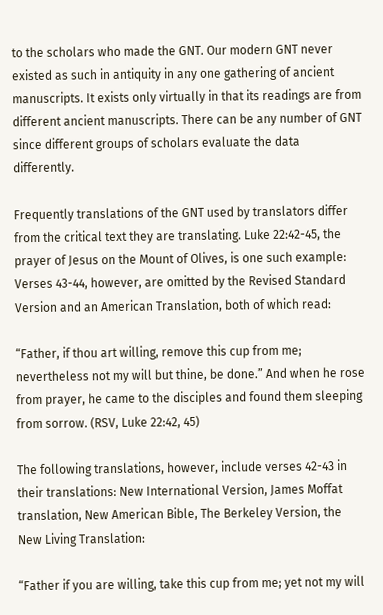to the scholars who made the GNT. Our modern GNT never existed as such in antiquity in any one gathering of ancient manuscripts. It exists only virtually in that its readings are from different ancient manuscripts. There can be any number of GNT since different groups of scholars evaluate the data differently.

Frequently translations of the GNT used by translators differ from the critical text they are translating. Luke 22:42-45, the prayer of Jesus on the Mount of Olives, is one such example: Verses 43-44, however, are omitted by the Revised Standard Version and an American Translation, both of which read:

“Father, if thou art willing, remove this cup from me; nevertheless not my will but thine, be done.” And when he rose from prayer, he came to the disciples and found them sleeping from sorrow. (RSV, Luke 22:42, 45)

The following translations, however, include verses 42-43 in their translations: New International Version, James Moffat translation, New American Bible, The Berkeley Version, the New Living Translation:

“Father if you are willing, take this cup from me; yet not my will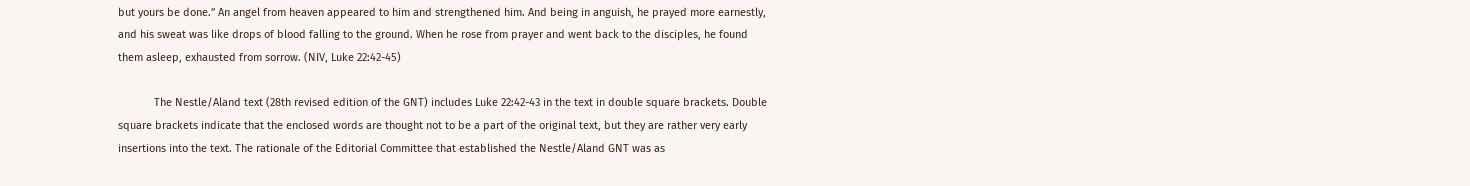but yours be done.” An angel from heaven appeared to him and strengthened him. And being in anguish, he prayed more earnestly, and his sweat was like drops of blood falling to the ground. When he rose from prayer and went back to the disciples, he found them asleep, exhausted from sorrow. (NIV, Luke 22:42-45)

            The Nestle/Aland text (28th revised edition of the GNT) includes Luke 22:42-43 in the text in double square brackets. Double square brackets indicate that the enclosed words are thought not to be a part of the original text, but they are rather very early insertions into the text. The rationale of the Editorial Committee that established the Nestle/Aland GNT was as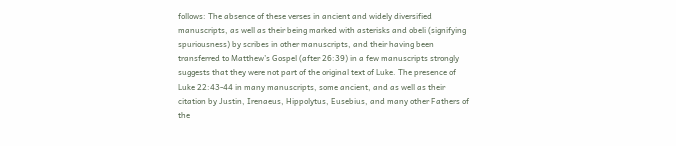follows: The absence of these verses in ancient and widely diversified manuscripts, as well as their being marked with asterisks and obeli (signifying spuriousness) by scribes in other manuscripts, and their having been transferred to Matthew’s Gospel (after 26:39) in a few manuscripts strongly suggests that they were not part of the original text of Luke. The presence of Luke 22:43-44 in many manuscripts, some ancient, and as well as their citation by Justin, Irenaeus, Hippolytus, Eusebius, and many other Fathers of the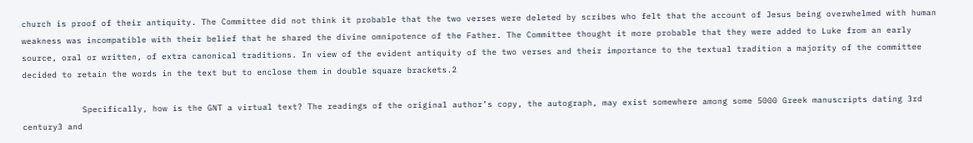church is proof of their antiquity. The Committee did not think it probable that the two verses were deleted by scribes who felt that the account of Jesus being overwhelmed with human weakness was incompatible with their belief that he shared the divine omnipotence of the Father. The Committee thought it more probable that they were added to Luke from an early source, oral or written, of extra canonical traditions. In view of the evident antiquity of the two verses and their importance to the textual tradition a majority of the committee decided to retain the words in the text but to enclose them in double square brackets.2

            Specifically, how is the GNT a virtual text? The readings of the original author’s copy, the autograph, may exist somewhere among some 5000 Greek manuscripts dating 3rd century3 and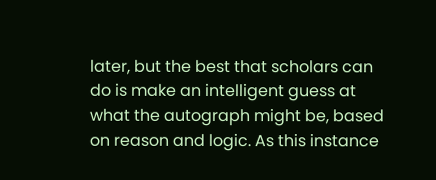later, but the best that scholars can do is make an intelligent guess at what the autograph might be, based on reason and logic. As this instance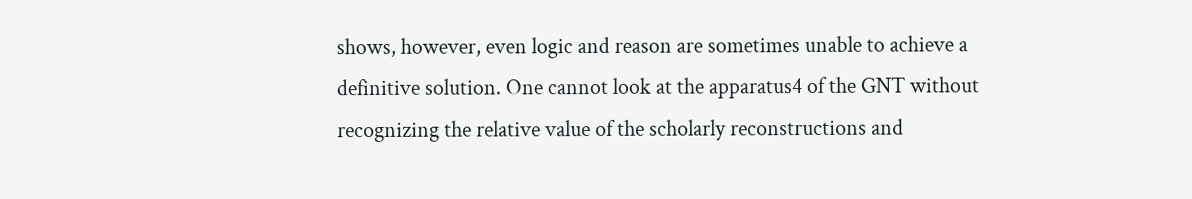shows, however, even logic and reason are sometimes unable to achieve a definitive solution. One cannot look at the apparatus4 of the GNT without recognizing the relative value of the scholarly reconstructions and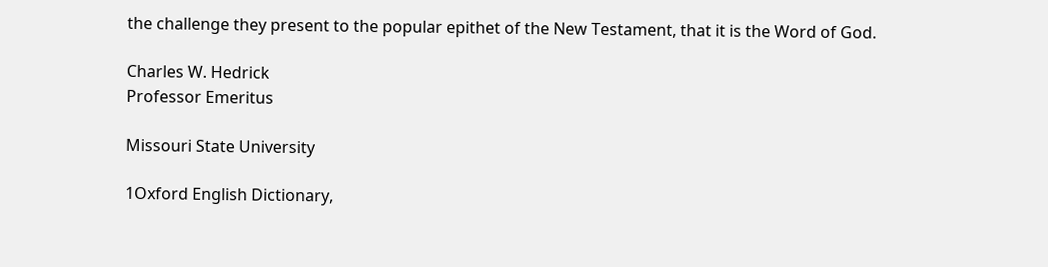the challenge they present to the popular epithet of the New Testament, that it is the Word of God.

Charles W. Hedrick
Professor Emeritus

Missouri State University

1Oxford English Dictionary,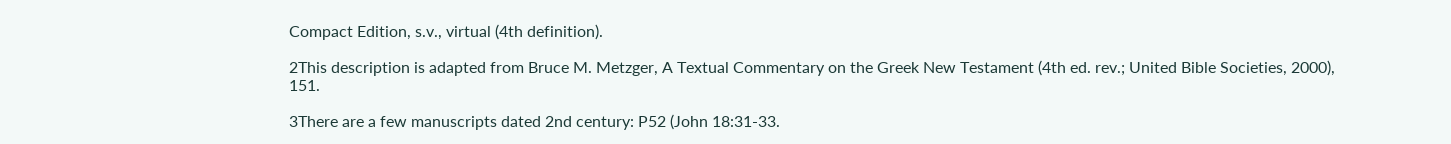Compact Edition, s.v., virtual (4th definition).

2This description is adapted from Bruce M. Metzger, A Textual Commentary on the Greek New Testament (4th ed. rev.; United Bible Societies, 2000), 151.

3There are a few manuscripts dated 2nd century: P52 (John 18:31-33.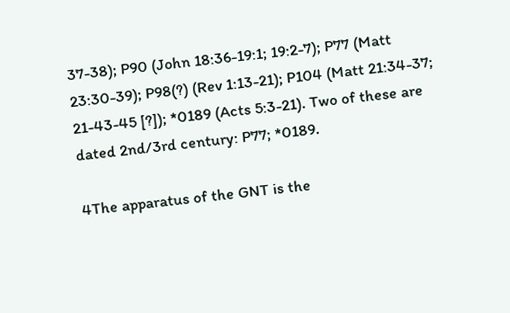37-38); P90 (John 18:36-19:1; 19:2-7); P77 (Matt 23:30-39); P98(?) (Rev 1:13-21); P104 (Matt 21:34-37; 21-43-45 [?]); *0189 (Acts 5:3-21). Two of these are dated 2nd/3rd century: P77; *0189.

4The apparatus of the GNT is the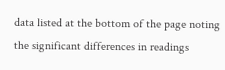data listed at the bottom of the page noting the significant differences in readings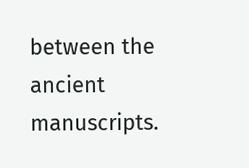between the ancient manuscripts.